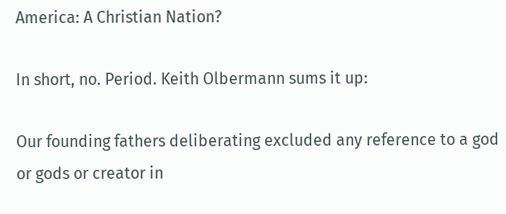America: A Christian Nation?

In short, no. Period. Keith Olbermann sums it up:

Our founding fathers deliberating excluded any reference to a god or gods or creator in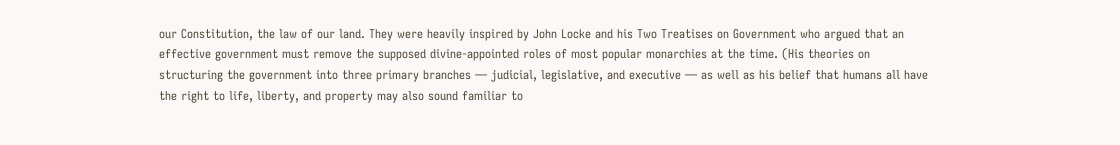our Constitution, the law of our land. They were heavily inspired by John Locke and his Two Treatises on Government who argued that an effective government must remove the supposed divine-appointed roles of most popular monarchies at the time. (His theories on structuring the government into three primary branches — judicial, legislative, and executive — as well as his belief that humans all have the right to life, liberty, and property may also sound familiar to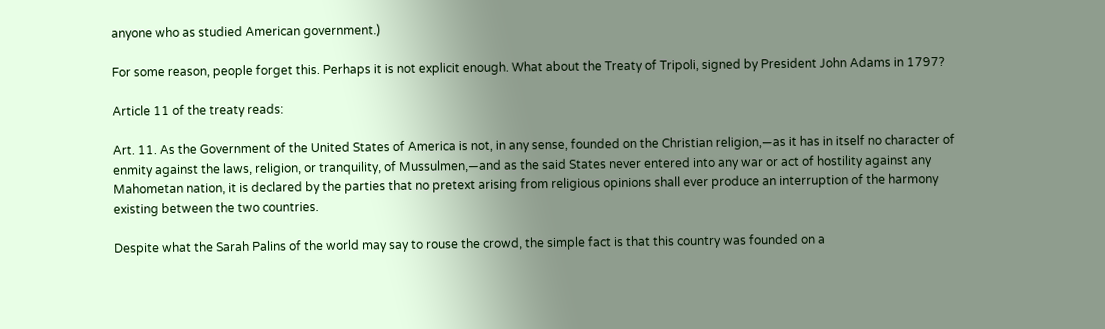anyone who as studied American government.)

For some reason, people forget this. Perhaps it is not explicit enough. What about the Treaty of Tripoli, signed by President John Adams in 1797?

Article 11 of the treaty reads:

Art. 11. As the Government of the United States of America is not, in any sense, founded on the Christian religion,—as it has in itself no character of enmity against the laws, religion, or tranquility, of Mussulmen,—and as the said States never entered into any war or act of hostility against any Mahometan nation, it is declared by the parties that no pretext arising from religious opinions shall ever produce an interruption of the harmony existing between the two countries.

Despite what the Sarah Palins of the world may say to rouse the crowd, the simple fact is that this country was founded on a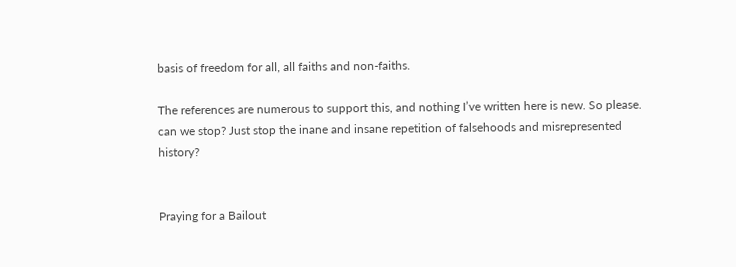basis of freedom for all, all faiths and non-faiths.

The references are numerous to support this, and nothing I’ve written here is new. So please. can we stop? Just stop the inane and insane repetition of falsehoods and misrepresented history?


Praying for a Bailout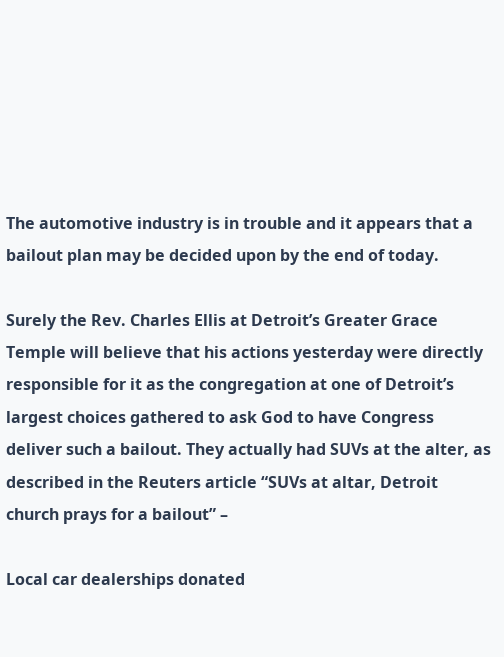The automotive industry is in trouble and it appears that a bailout plan may be decided upon by the end of today.

Surely the Rev. Charles Ellis at Detroit’s Greater Grace Temple will believe that his actions yesterday were directly responsible for it as the congregation at one of Detroit’s largest choices gathered to ask God to have Congress deliver such a bailout. They actually had SUVs at the alter, as described in the Reuters article “SUVs at altar, Detroit church prays for a bailout” –

Local car dealerships donated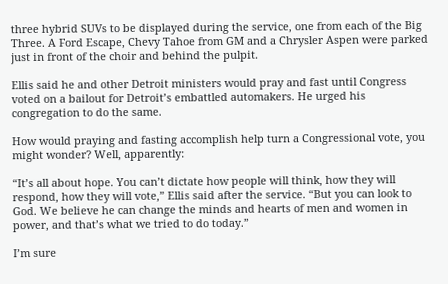three hybrid SUVs to be displayed during the service, one from each of the Big Three. A Ford Escape, Chevy Tahoe from GM and a Chrysler Aspen were parked just in front of the choir and behind the pulpit.

Ellis said he and other Detroit ministers would pray and fast until Congress voted on a bailout for Detroit’s embattled automakers. He urged his congregation to do the same.

How would praying and fasting accomplish help turn a Congressional vote, you might wonder? Well, apparently:

“It’s all about hope. You can’t dictate how people will think, how they will respond, how they will vote,” Ellis said after the service. “But you can look to God. We believe he can change the minds and hearts of men and women in power, and that’s what we tried to do today.”

I’m sure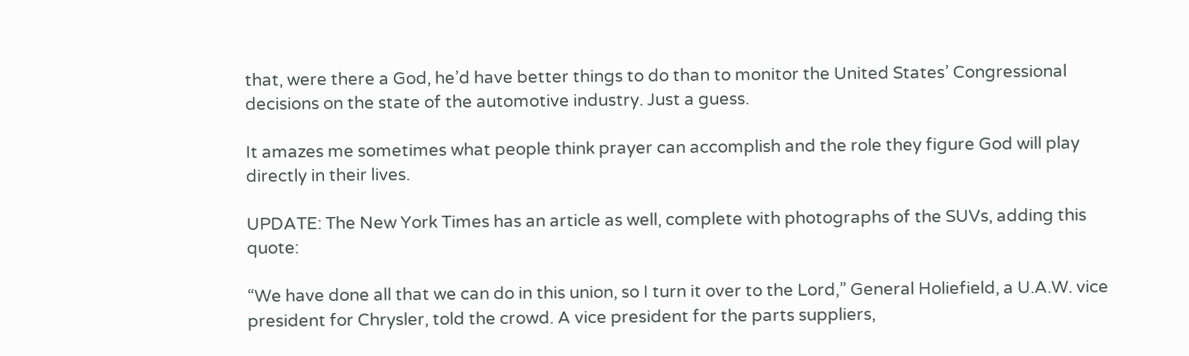that, were there a God, he’d have better things to do than to monitor the United States’ Congressional decisions on the state of the automotive industry. Just a guess.

It amazes me sometimes what people think prayer can accomplish and the role they figure God will play directly in their lives.

UPDATE: The New York Times has an article as well, complete with photographs of the SUVs, adding this quote:

“We have done all that we can do in this union, so I turn it over to the Lord,” General Holiefield, a U.A.W. vice president for Chrysler, told the crowd. A vice president for the parts suppliers,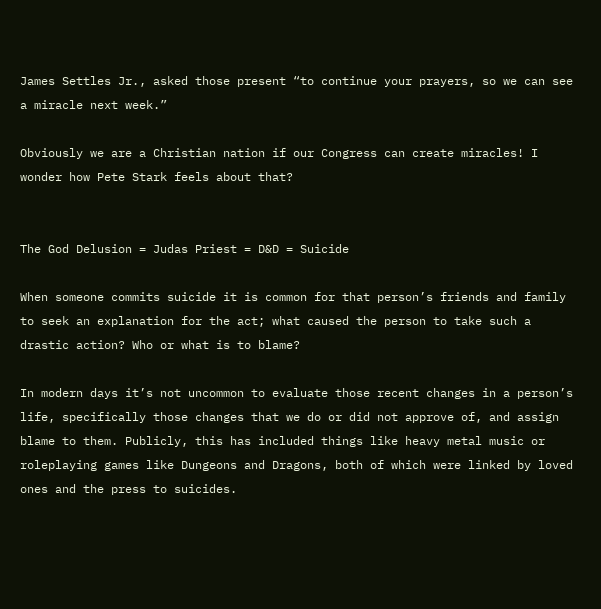James Settles Jr., asked those present “to continue your prayers, so we can see a miracle next week.”

Obviously we are a Christian nation if our Congress can create miracles! I wonder how Pete Stark feels about that?


The God Delusion = Judas Priest = D&D = Suicide

When someone commits suicide it is common for that person’s friends and family to seek an explanation for the act; what caused the person to take such a drastic action? Who or what is to blame?

In modern days it’s not uncommon to evaluate those recent changes in a person’s life, specifically those changes that we do or did not approve of, and assign blame to them. Publicly, this has included things like heavy metal music or roleplaying games like Dungeons and Dragons, both of which were linked by loved ones and the press to suicides.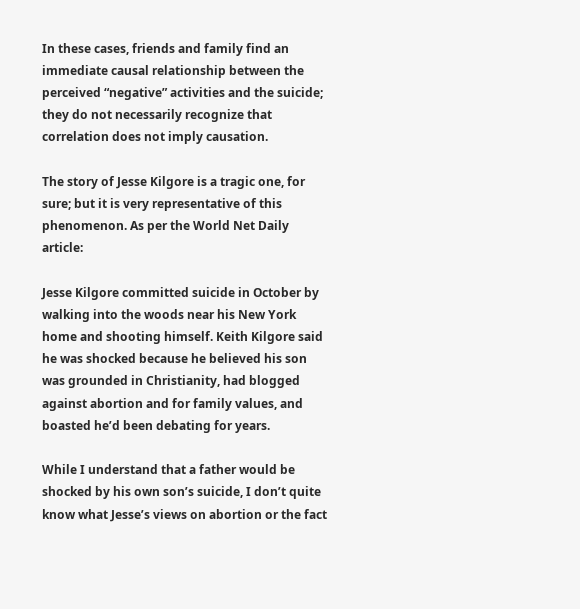In these cases, friends and family find an immediate causal relationship between the perceived “negative” activities and the suicide; they do not necessarily recognize that correlation does not imply causation.

The story of Jesse Kilgore is a tragic one, for sure; but it is very representative of this phenomenon. As per the World Net Daily article:

Jesse Kilgore committed suicide in October by walking into the woods near his New York home and shooting himself. Keith Kilgore said he was shocked because he believed his son was grounded in Christianity, had blogged against abortion and for family values, and boasted he’d been debating for years.

While I understand that a father would be shocked by his own son’s suicide, I don’t quite know what Jesse’s views on abortion or the fact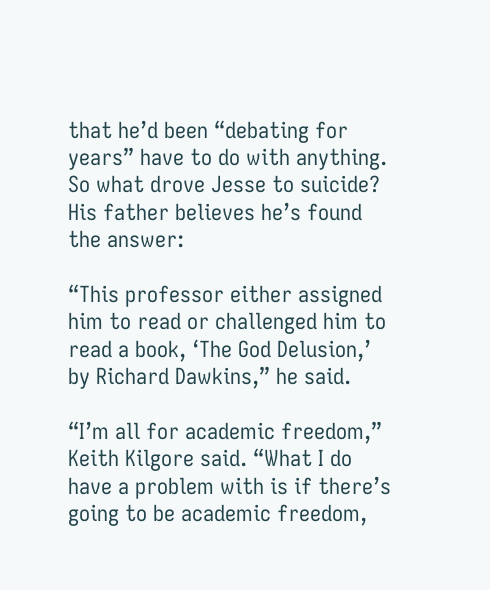that he’d been “debating for years” have to do with anything. So what drove Jesse to suicide? His father believes he’s found the answer:

“This professor either assigned him to read or challenged him to read a book, ‘The God Delusion,’ by Richard Dawkins,” he said.

“I’m all for academic freedom,” Keith Kilgore said. “What I do have a problem with is if there’s going to be academic freedom,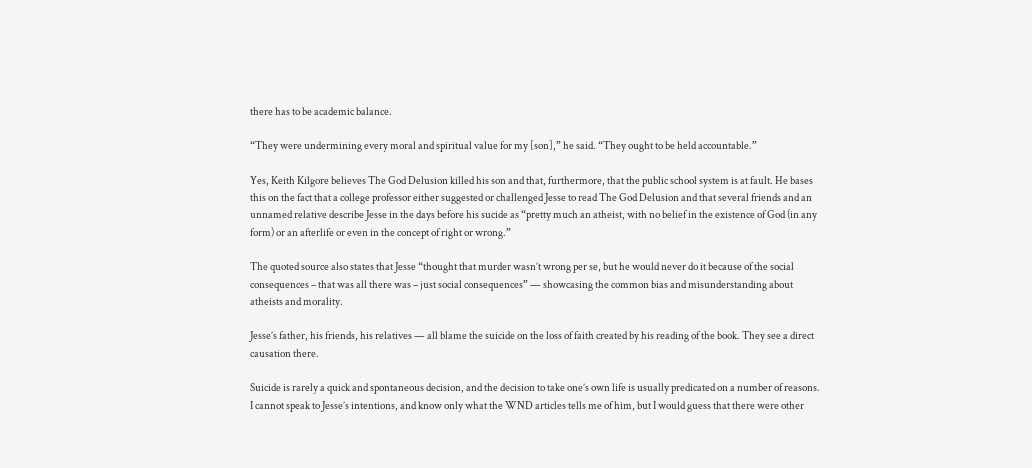there has to be academic balance.

“They were undermining every moral and spiritual value for my [son],” he said. “They ought to be held accountable.”

Yes, Keith Kilgore believes The God Delusion killed his son and that, furthermore, that the public school system is at fault. He bases this on the fact that a college professor either suggested or challenged Jesse to read The God Delusion and that several friends and an unnamed relative describe Jesse in the days before his sucide as “pretty much an atheist, with no belief in the existence of God (in any form) or an afterlife or even in the concept of right or wrong.”

The quoted source also states that Jesse “thought that murder wasn’t wrong per se, but he would never do it because of the social consequences – that was all there was – just social consequences” — showcasing the common bias and misunderstanding about atheists and morality.

Jesse’s father, his friends, his relatives — all blame the suicide on the loss of faith created by his reading of the book. They see a direct causation there.

Suicide is rarely a quick and spontaneous decision, and the decision to take one’s own life is usually predicated on a number of reasons. I cannot speak to Jesse’s intentions, and know only what the WND articles tells me of him, but I would guess that there were other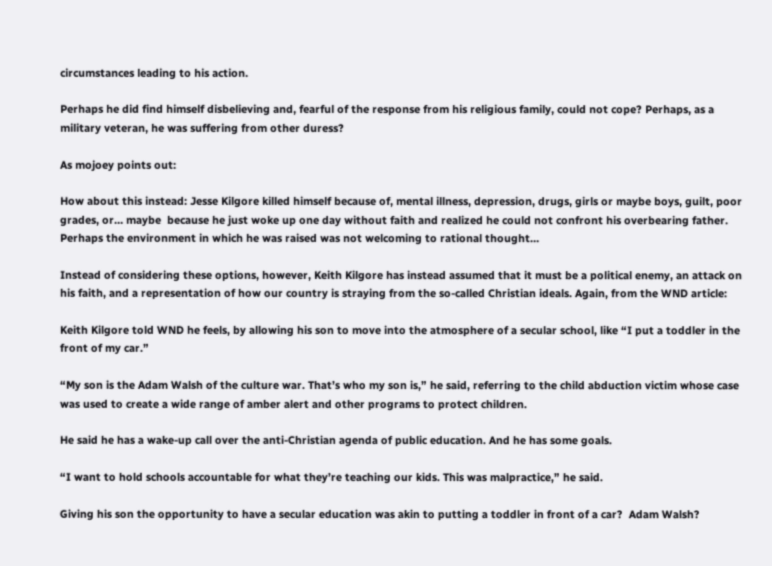circumstances leading to his action.

Perhaps he did find himself disbelieving and, fearful of the response from his religious family, could not cope? Perhaps, as a military veteran, he was suffering from other duress?

As mojoey points out:

How about this instead: Jesse Kilgore killed himself because of, mental illness, depression, drugs, girls or maybe boys, guilt, poor grades, or… maybe  because he just woke up one day without faith and realized he could not confront his overbearing father. Perhaps the environment in which he was raised was not welcoming to rational thought…

Instead of considering these options, however, Keith Kilgore has instead assumed that it must be a political enemy, an attack on his faith, and a representation of how our country is straying from the so-called Christian ideals. Again, from the WND article:

Keith Kilgore told WND he feels, by allowing his son to move into the atmosphere of a secular school, like “I put a toddler in the front of my car.”

“My son is the Adam Walsh of the culture war. That’s who my son is,” he said, referring to the child abduction victim whose case was used to create a wide range of amber alert and other programs to protect children.

He said he has a wake-up call over the anti-Christian agenda of public education. And he has some goals.

“I want to hold schools accountable for what they’re teaching our kids. This was malpractice,” he said.

Giving his son the opportunity to have a secular education was akin to putting a toddler in front of a car?  Adam Walsh?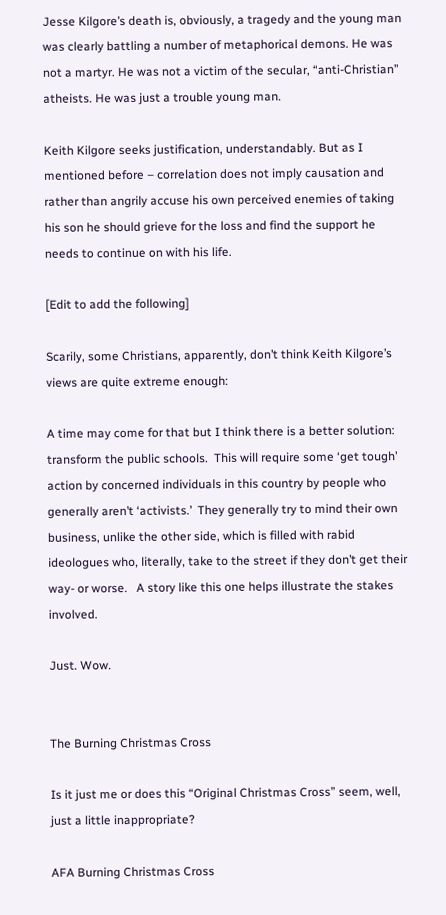Jesse Kilgore’s death is, obviously, a tragedy and the young man was clearly battling a number of metaphorical demons. He was not a martyr. He was not a victim of the secular, “anti-Christian” atheists. He was just a trouble young man.

Keith Kilgore seeks justification, understandably. But as I mentioned before – correlation does not imply causation and rather than angrily accuse his own perceived enemies of taking his son he should grieve for the loss and find the support he needs to continue on with his life.

[Edit to add the following]

Scarily, some Christians, apparently, don’t think Keith Kilgore’s views are quite extreme enough:

A time may come for that but I think there is a better solution:  transform the public schools.  This will require some ‘get tough’ action by concerned individuals in this country by people who generally aren’t ‘activists.’  They generally try to mind their own business, unlike the other side, which is filled with rabid ideologues who, literally, take to the street if they don’t get their way- or worse.   A story like this one helps illustrate the stakes involved.

Just. Wow.


The Burning Christmas Cross

Is it just me or does this “Original Christmas Cross” seem, well, just a little inappropriate?

AFA Burning Christmas Cross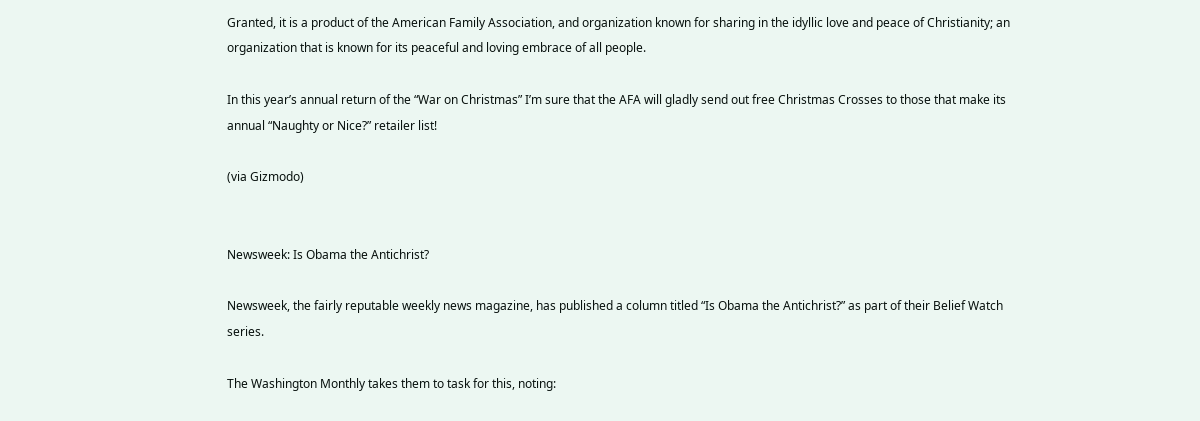Granted, it is a product of the American Family Association, and organization known for sharing in the idyllic love and peace of Christianity; an organization that is known for its peaceful and loving embrace of all people.

In this year’s annual return of the “War on Christmas” I’m sure that the AFA will gladly send out free Christmas Crosses to those that make its annual “Naughty or Nice?” retailer list!

(via Gizmodo)


Newsweek: Is Obama the Antichrist?

Newsweek, the fairly reputable weekly news magazine, has published a column titled “Is Obama the Antichrist?” as part of their Belief Watch series.

The Washington Monthly takes them to task for this, noting: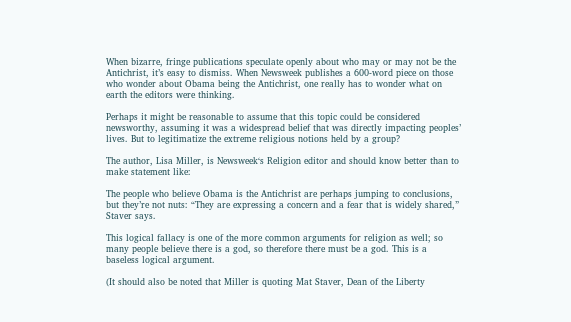When bizarre, fringe publications speculate openly about who may or may not be the Antichrist, it’s easy to dismiss. When Newsweek publishes a 600-word piece on those who wonder about Obama being the Antichrist, one really has to wonder what on earth the editors were thinking.

Perhaps it might be reasonable to assume that this topic could be considered newsworthy, assuming it was a widespread belief that was directly impacting peoples’ lives. But to legitimatize the extreme religious notions held by a group?

The author, Lisa Miller, is Newsweek‘s Religion editor and should know better than to make statement like:

The people who believe Obama is the Antichrist are perhaps jumping to conclusions, but they’re not nuts: “They are expressing a concern and a fear that is widely shared,” Staver says.

This logical fallacy is one of the more common arguments for religion as well; so many people believe there is a god, so therefore there must be a god. This is a baseless logical argument.

(It should also be noted that Miller is quoting Mat Staver, Dean of the Liberty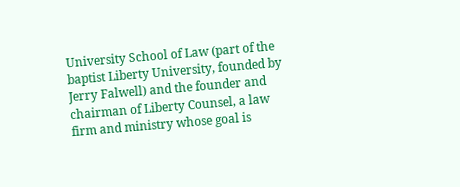University School of Law (part of the baptist Liberty University, founded by Jerry Falwell) and the founder and chairman of Liberty Counsel, a law firm and ministry whose goal is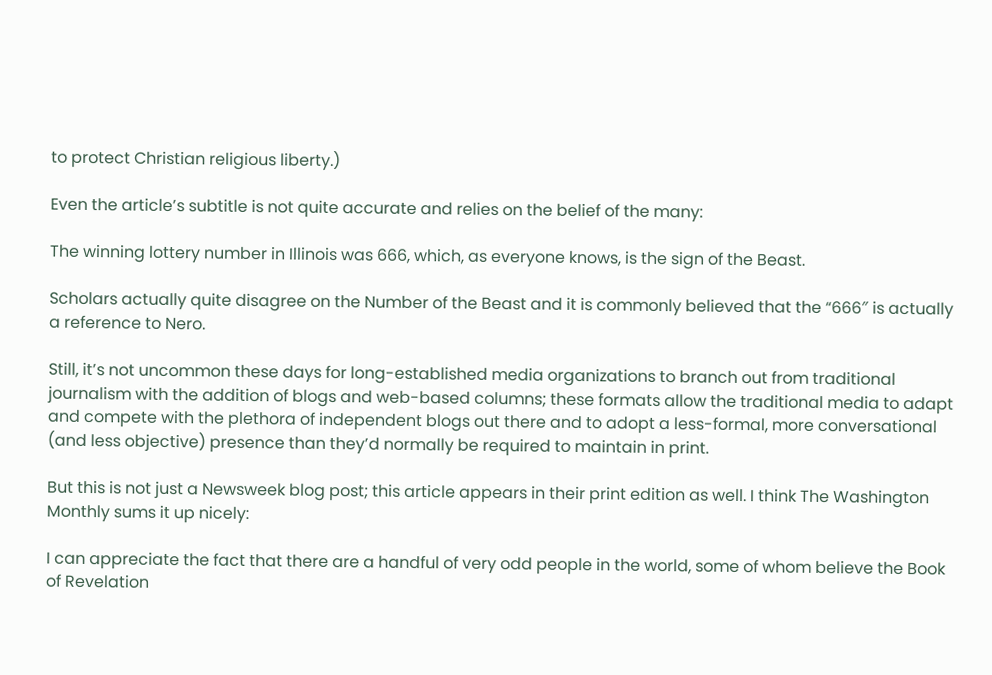to protect Christian religious liberty.)

Even the article’s subtitle is not quite accurate and relies on the belief of the many:

The winning lottery number in Illinois was 666, which, as everyone knows, is the sign of the Beast.

Scholars actually quite disagree on the Number of the Beast and it is commonly believed that the “666″ is actually a reference to Nero.

Still, it’s not uncommon these days for long-established media organizations to branch out from traditional journalism with the addition of blogs and web-based columns; these formats allow the traditional media to adapt and compete with the plethora of independent blogs out there and to adopt a less-formal, more conversational (and less objective) presence than they’d normally be required to maintain in print.

But this is not just a Newsweek blog post; this article appears in their print edition as well. I think The Washington Monthly sums it up nicely:

I can appreciate the fact that there are a handful of very odd people in the world, some of whom believe the Book of Revelation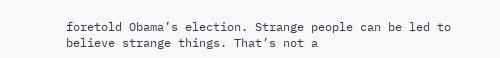foretold Obama’s election. Strange people can be led to believe strange things. That’s not a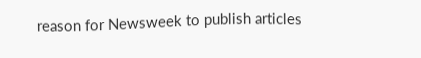reason for Newsweek to publish articles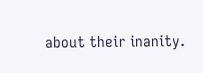about their inanity.